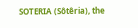SOTERIA (Sôtêria), the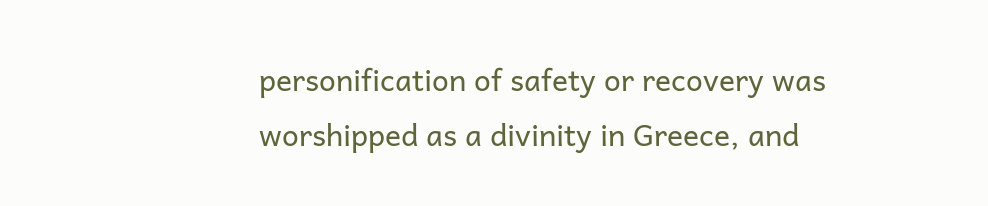personification of safety or recovery was worshipped as a divinity in Greece, and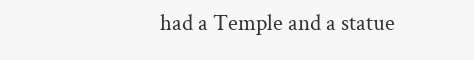had a Temple and a statue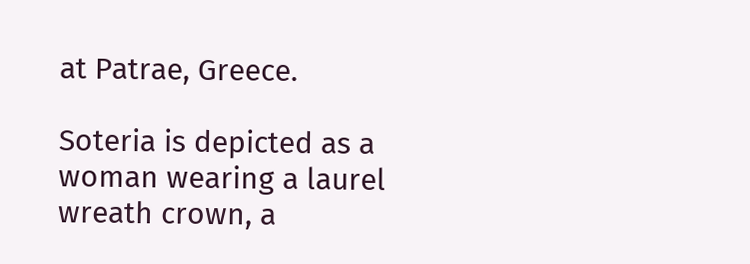at Patrae, Greece.

Soteria is depicted as a woman wearing a laurel wreath crown, a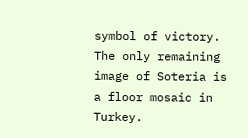symbol of victory. The only remaining image of Soteria is a floor mosaic in Turkey.